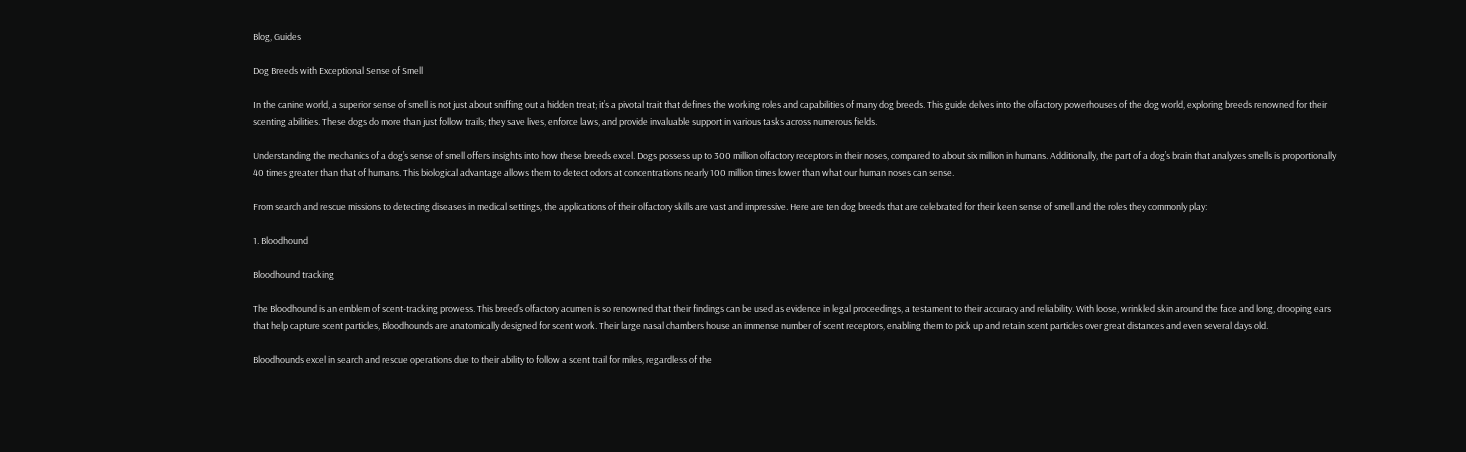Blog, Guides

Dog Breeds with Exceptional Sense of Smell

In the canine world, a superior sense of smell is not just about sniffing out a hidden treat; it’s a pivotal trait that defines the working roles and capabilities of many dog breeds. This guide delves into the olfactory powerhouses of the dog world, exploring breeds renowned for their scenting abilities. These dogs do more than just follow trails; they save lives, enforce laws, and provide invaluable support in various tasks across numerous fields.

Understanding the mechanics of a dog’s sense of smell offers insights into how these breeds excel. Dogs possess up to 300 million olfactory receptors in their noses, compared to about six million in humans. Additionally, the part of a dog’s brain that analyzes smells is proportionally 40 times greater than that of humans. This biological advantage allows them to detect odors at concentrations nearly 100 million times lower than what our human noses can sense.

From search and rescue missions to detecting diseases in medical settings, the applications of their olfactory skills are vast and impressive. Here are ten dog breeds that are celebrated for their keen sense of smell and the roles they commonly play:

1. Bloodhound

Bloodhound tracking

The Bloodhound is an emblem of scent-tracking prowess. This breed’s olfactory acumen is so renowned that their findings can be used as evidence in legal proceedings, a testament to their accuracy and reliability. With loose, wrinkled skin around the face and long, drooping ears that help capture scent particles, Bloodhounds are anatomically designed for scent work. Their large nasal chambers house an immense number of scent receptors, enabling them to pick up and retain scent particles over great distances and even several days old.

Bloodhounds excel in search and rescue operations due to their ability to follow a scent trail for miles, regardless of the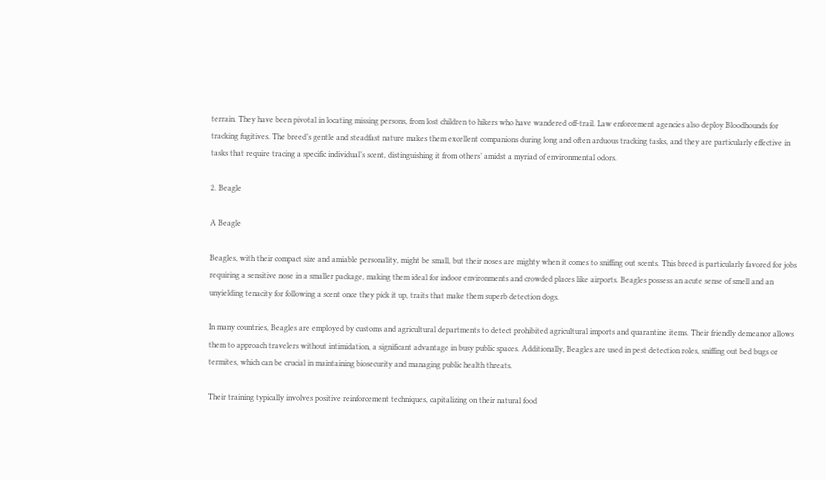terrain. They have been pivotal in locating missing persons, from lost children to hikers who have wandered off-trail. Law enforcement agencies also deploy Bloodhounds for tracking fugitives. The breed’s gentle and steadfast nature makes them excellent companions during long and often arduous tracking tasks, and they are particularly effective in tasks that require tracing a specific individual’s scent, distinguishing it from others’ amidst a myriad of environmental odors.

2. Beagle

A Beagle

Beagles, with their compact size and amiable personality, might be small, but their noses are mighty when it comes to sniffing out scents. This breed is particularly favored for jobs requiring a sensitive nose in a smaller package, making them ideal for indoor environments and crowded places like airports. Beagles possess an acute sense of smell and an unyielding tenacity for following a scent once they pick it up, traits that make them superb detection dogs.

In many countries, Beagles are employed by customs and agricultural departments to detect prohibited agricultural imports and quarantine items. Their friendly demeanor allows them to approach travelers without intimidation, a significant advantage in busy public spaces. Additionally, Beagles are used in pest detection roles, sniffing out bed bugs or termites, which can be crucial in maintaining biosecurity and managing public health threats.

Their training typically involves positive reinforcement techniques, capitalizing on their natural food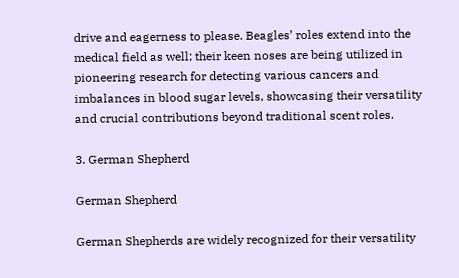drive and eagerness to please. Beagles’ roles extend into the medical field as well; their keen noses are being utilized in pioneering research for detecting various cancers and imbalances in blood sugar levels, showcasing their versatility and crucial contributions beyond traditional scent roles.

3. German Shepherd

German Shepherd

German Shepherds are widely recognized for their versatility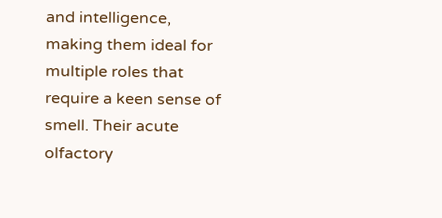and intelligence, making them ideal for multiple roles that require a keen sense of smell. Their acute olfactory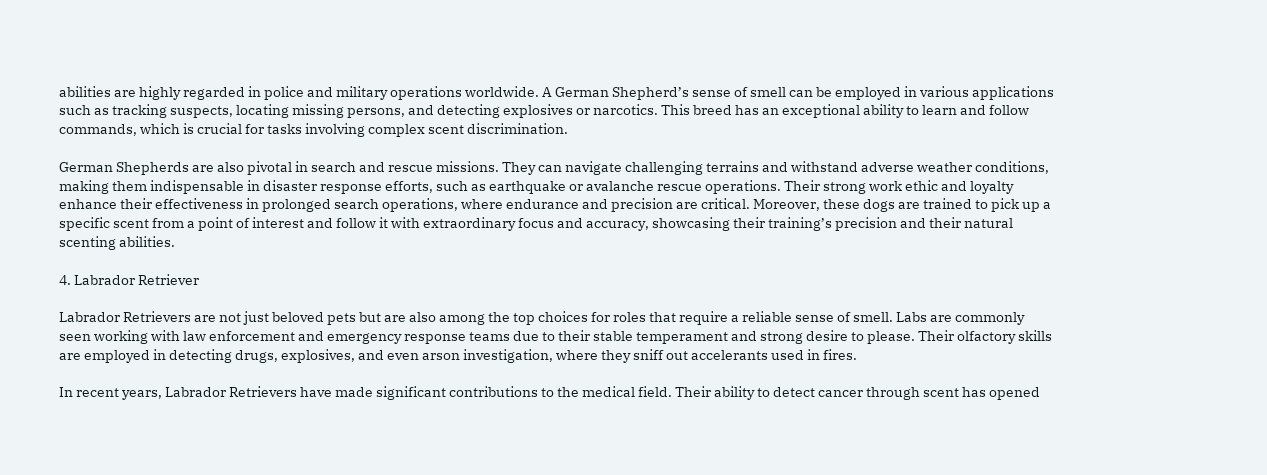abilities are highly regarded in police and military operations worldwide. A German Shepherd’s sense of smell can be employed in various applications such as tracking suspects, locating missing persons, and detecting explosives or narcotics. This breed has an exceptional ability to learn and follow commands, which is crucial for tasks involving complex scent discrimination.

German Shepherds are also pivotal in search and rescue missions. They can navigate challenging terrains and withstand adverse weather conditions, making them indispensable in disaster response efforts, such as earthquake or avalanche rescue operations. Their strong work ethic and loyalty enhance their effectiveness in prolonged search operations, where endurance and precision are critical. Moreover, these dogs are trained to pick up a specific scent from a point of interest and follow it with extraordinary focus and accuracy, showcasing their training’s precision and their natural scenting abilities.

4. Labrador Retriever

Labrador Retrievers are not just beloved pets but are also among the top choices for roles that require a reliable sense of smell. Labs are commonly seen working with law enforcement and emergency response teams due to their stable temperament and strong desire to please. Their olfactory skills are employed in detecting drugs, explosives, and even arson investigation, where they sniff out accelerants used in fires.

In recent years, Labrador Retrievers have made significant contributions to the medical field. Their ability to detect cancer through scent has opened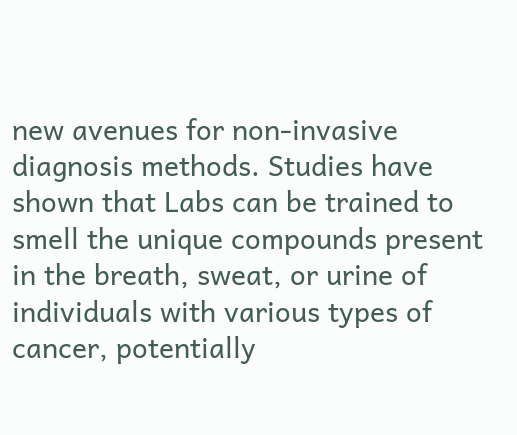new avenues for non-invasive diagnosis methods. Studies have shown that Labs can be trained to smell the unique compounds present in the breath, sweat, or urine of individuals with various types of cancer, potentially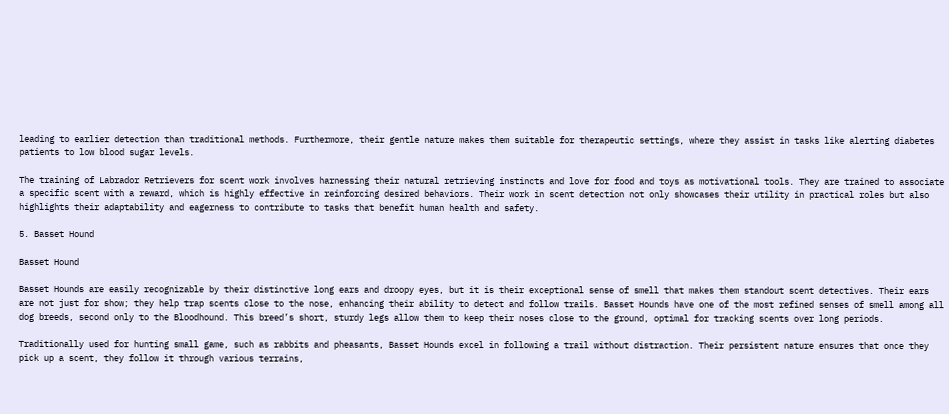leading to earlier detection than traditional methods. Furthermore, their gentle nature makes them suitable for therapeutic settings, where they assist in tasks like alerting diabetes patients to low blood sugar levels.

The training of Labrador Retrievers for scent work involves harnessing their natural retrieving instincts and love for food and toys as motivational tools. They are trained to associate a specific scent with a reward, which is highly effective in reinforcing desired behaviors. Their work in scent detection not only showcases their utility in practical roles but also highlights their adaptability and eagerness to contribute to tasks that benefit human health and safety.

5. Basset Hound

Basset Hound

Basset Hounds are easily recognizable by their distinctive long ears and droopy eyes, but it is their exceptional sense of smell that makes them standout scent detectives. Their ears are not just for show; they help trap scents close to the nose, enhancing their ability to detect and follow trails. Basset Hounds have one of the most refined senses of smell among all dog breeds, second only to the Bloodhound. This breed’s short, sturdy legs allow them to keep their noses close to the ground, optimal for tracking scents over long periods.

Traditionally used for hunting small game, such as rabbits and pheasants, Basset Hounds excel in following a trail without distraction. Their persistent nature ensures that once they pick up a scent, they follow it through various terrains,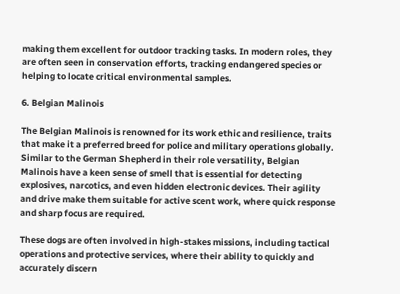making them excellent for outdoor tracking tasks. In modern roles, they are often seen in conservation efforts, tracking endangered species or helping to locate critical environmental samples.

6. Belgian Malinois

The Belgian Malinois is renowned for its work ethic and resilience, traits that make it a preferred breed for police and military operations globally. Similar to the German Shepherd in their role versatility, Belgian Malinois have a keen sense of smell that is essential for detecting explosives, narcotics, and even hidden electronic devices. Their agility and drive make them suitable for active scent work, where quick response and sharp focus are required.

These dogs are often involved in high-stakes missions, including tactical operations and protective services, where their ability to quickly and accurately discern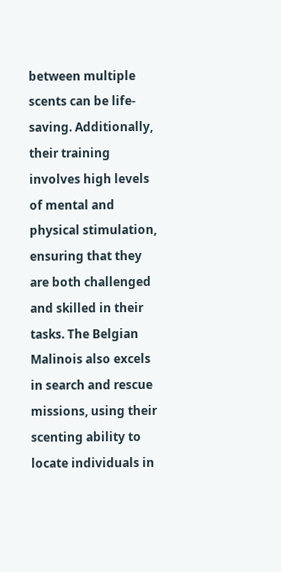between multiple scents can be life-saving. Additionally, their training involves high levels of mental and physical stimulation, ensuring that they are both challenged and skilled in their tasks. The Belgian Malinois also excels in search and rescue missions, using their scenting ability to locate individuals in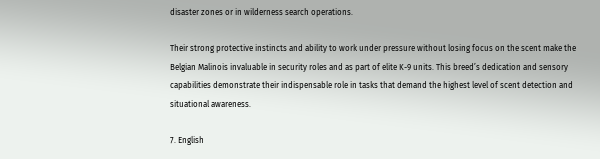disaster zones or in wilderness search operations.

Their strong protective instincts and ability to work under pressure without losing focus on the scent make the Belgian Malinois invaluable in security roles and as part of elite K-9 units. This breed’s dedication and sensory capabilities demonstrate their indispensable role in tasks that demand the highest level of scent detection and situational awareness.

7. English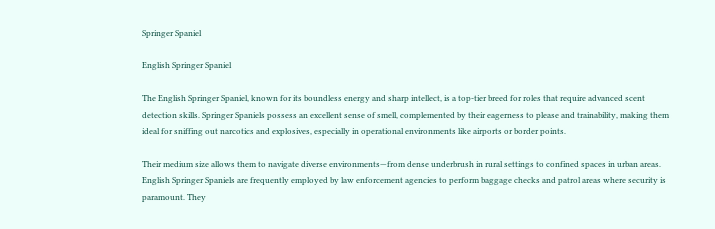Springer Spaniel

English Springer Spaniel

The English Springer Spaniel, known for its boundless energy and sharp intellect, is a top-tier breed for roles that require advanced scent detection skills. Springer Spaniels possess an excellent sense of smell, complemented by their eagerness to please and trainability, making them ideal for sniffing out narcotics and explosives, especially in operational environments like airports or border points.

Their medium size allows them to navigate diverse environments—from dense underbrush in rural settings to confined spaces in urban areas. English Springer Spaniels are frequently employed by law enforcement agencies to perform baggage checks and patrol areas where security is paramount. They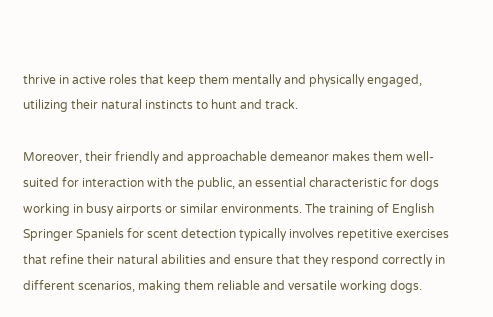thrive in active roles that keep them mentally and physically engaged, utilizing their natural instincts to hunt and track.

Moreover, their friendly and approachable demeanor makes them well-suited for interaction with the public, an essential characteristic for dogs working in busy airports or similar environments. The training of English Springer Spaniels for scent detection typically involves repetitive exercises that refine their natural abilities and ensure that they respond correctly in different scenarios, making them reliable and versatile working dogs.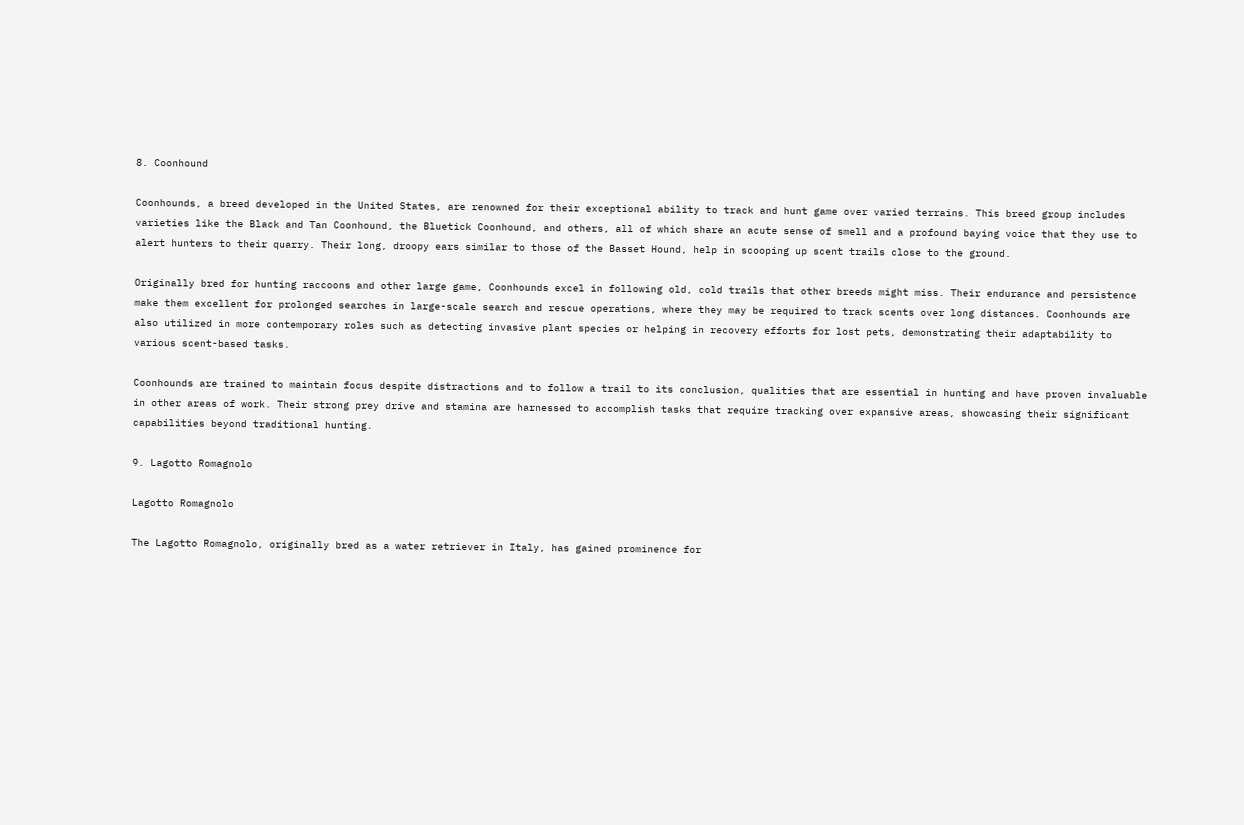8. Coonhound

Coonhounds, a breed developed in the United States, are renowned for their exceptional ability to track and hunt game over varied terrains. This breed group includes varieties like the Black and Tan Coonhound, the Bluetick Coonhound, and others, all of which share an acute sense of smell and a profound baying voice that they use to alert hunters to their quarry. Their long, droopy ears similar to those of the Basset Hound, help in scooping up scent trails close to the ground.

Originally bred for hunting raccoons and other large game, Coonhounds excel in following old, cold trails that other breeds might miss. Their endurance and persistence make them excellent for prolonged searches in large-scale search and rescue operations, where they may be required to track scents over long distances. Coonhounds are also utilized in more contemporary roles such as detecting invasive plant species or helping in recovery efforts for lost pets, demonstrating their adaptability to various scent-based tasks.

Coonhounds are trained to maintain focus despite distractions and to follow a trail to its conclusion, qualities that are essential in hunting and have proven invaluable in other areas of work. Their strong prey drive and stamina are harnessed to accomplish tasks that require tracking over expansive areas, showcasing their significant capabilities beyond traditional hunting.

9. Lagotto Romagnolo

Lagotto Romagnolo

The Lagotto Romagnolo, originally bred as a water retriever in Italy, has gained prominence for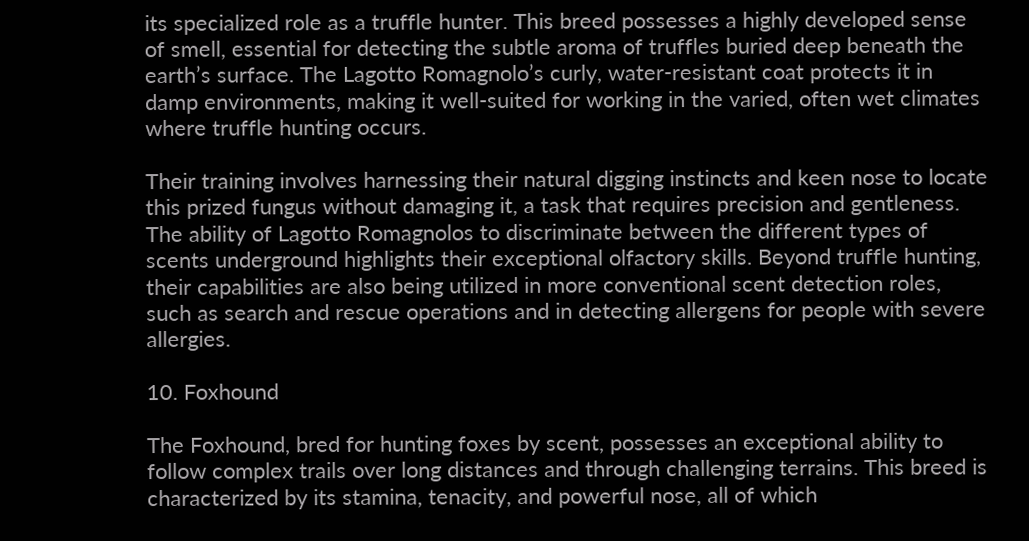its specialized role as a truffle hunter. This breed possesses a highly developed sense of smell, essential for detecting the subtle aroma of truffles buried deep beneath the earth’s surface. The Lagotto Romagnolo’s curly, water-resistant coat protects it in damp environments, making it well-suited for working in the varied, often wet climates where truffle hunting occurs.

Their training involves harnessing their natural digging instincts and keen nose to locate this prized fungus without damaging it, a task that requires precision and gentleness. The ability of Lagotto Romagnolos to discriminate between the different types of scents underground highlights their exceptional olfactory skills. Beyond truffle hunting, their capabilities are also being utilized in more conventional scent detection roles, such as search and rescue operations and in detecting allergens for people with severe allergies.

10. Foxhound

The Foxhound, bred for hunting foxes by scent, possesses an exceptional ability to follow complex trails over long distances and through challenging terrains. This breed is characterized by its stamina, tenacity, and powerful nose, all of which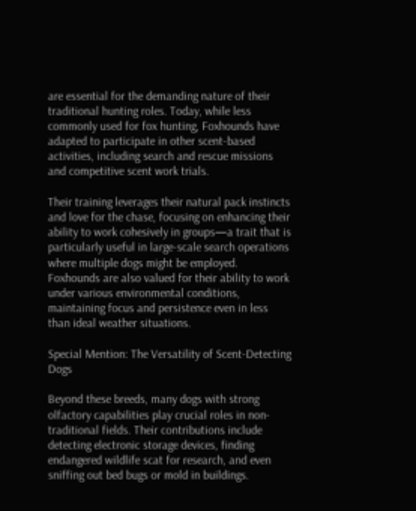are essential for the demanding nature of their traditional hunting roles. Today, while less commonly used for fox hunting, Foxhounds have adapted to participate in other scent-based activities, including search and rescue missions and competitive scent work trials.

Their training leverages their natural pack instincts and love for the chase, focusing on enhancing their ability to work cohesively in groups—a trait that is particularly useful in large-scale search operations where multiple dogs might be employed. Foxhounds are also valued for their ability to work under various environmental conditions, maintaining focus and persistence even in less than ideal weather situations.

Special Mention: The Versatility of Scent-Detecting Dogs

Beyond these breeds, many dogs with strong olfactory capabilities play crucial roles in non-traditional fields. Their contributions include detecting electronic storage devices, finding endangered wildlife scat for research, and even sniffing out bed bugs or mold in buildings.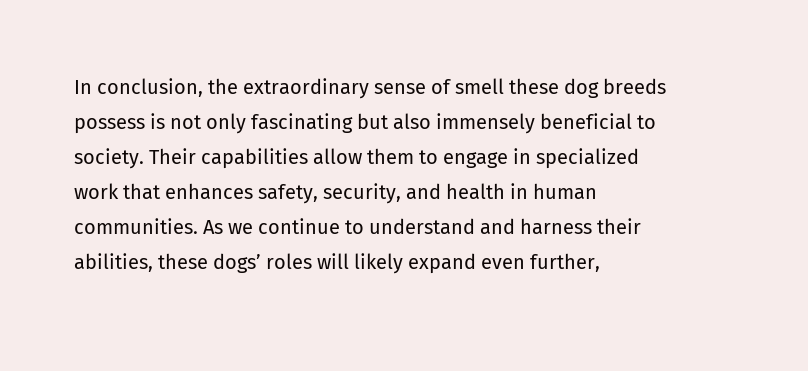In conclusion, the extraordinary sense of smell these dog breeds possess is not only fascinating but also immensely beneficial to society. Their capabilities allow them to engage in specialized work that enhances safety, security, and health in human communities. As we continue to understand and harness their abilities, these dogs’ roles will likely expand even further,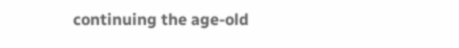continuing the age-old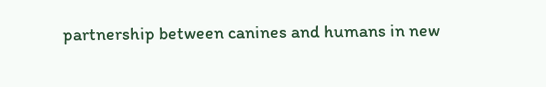partnership between canines and humans in new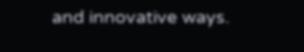and innovative ways.